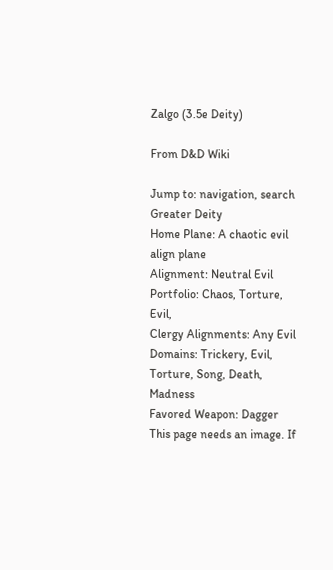Zalgo (3.5e Deity)

From D&D Wiki

Jump to: navigation, search
Greater Deity
Home Plane: A chaotic evil align plane
Alignment: Neutral Evil
Portfolio: Chaos, Torture, Evil,
Clergy Alignments: Any Evil
Domains: Trickery, Evil, Torture, Song, Death, Madness
Favored Weapon: Dagger
This page needs an image. If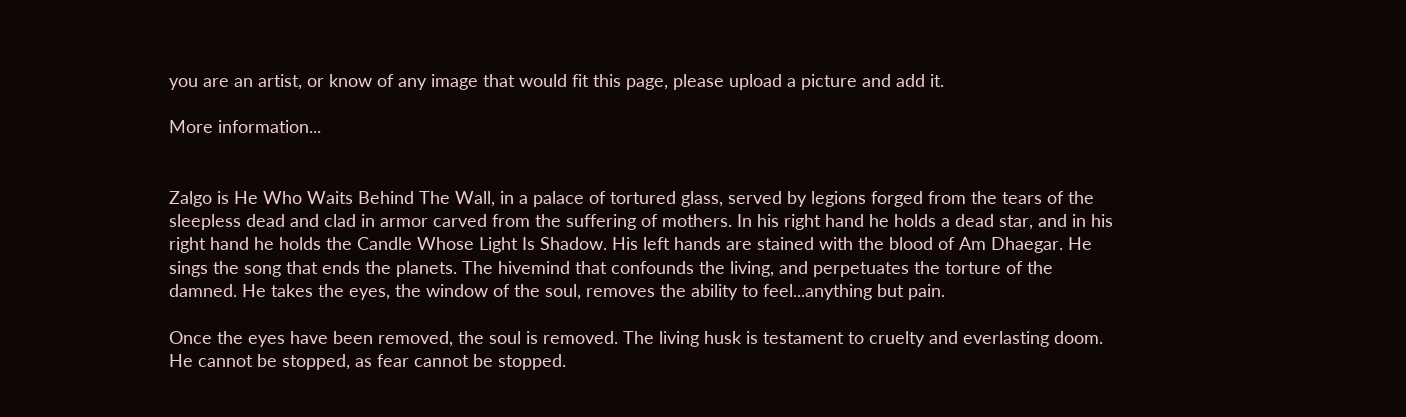you are an artist, or know of any image that would fit this page, please upload a picture and add it.

More information...


Zalgo is He Who Waits Behind The Wall, in a palace of tortured glass, served by legions forged from the tears of the sleepless dead and clad in armor carved from the suffering of mothers. In his right hand he holds a dead star, and in his right hand he holds the Candle Whose Light Is Shadow. His left hands are stained with the blood of Am Dhaegar. He sings the song that ends the planets. The hivemind that confounds the living, and perpetuates the torture of the damned. He takes the eyes, the window of the soul, removes the ability to feel...anything but pain.

Once the eyes have been removed, the soul is removed. The living husk is testament to cruelty and everlasting doom. He cannot be stopped, as fear cannot be stopped.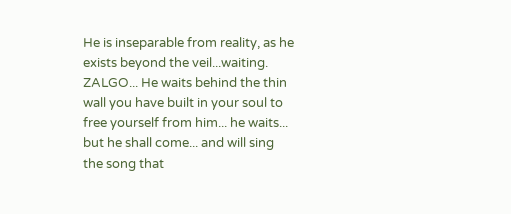He is inseparable from reality, as he exists beyond the veil...waiting. ZALGO... He waits behind the thin wall you have built in your soul to free yourself from him... he waits... but he shall come... and will sing the song that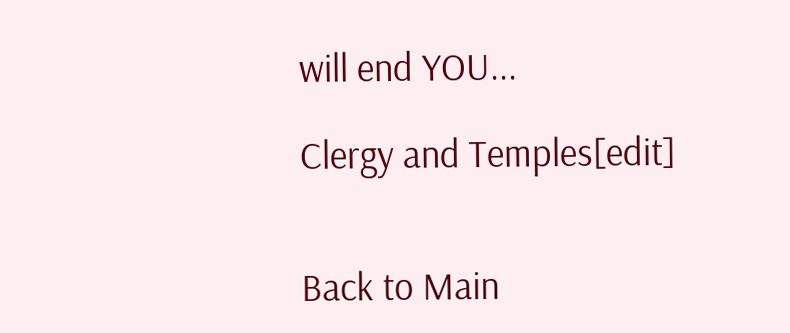will end YOU...

Clergy and Temples[edit]


Back to Main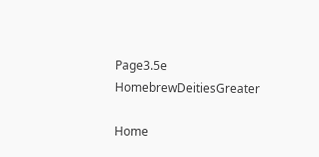Page3.5e HomebrewDeitiesGreater

Home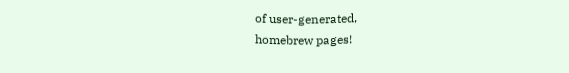of user-generated,
homebrew pages!